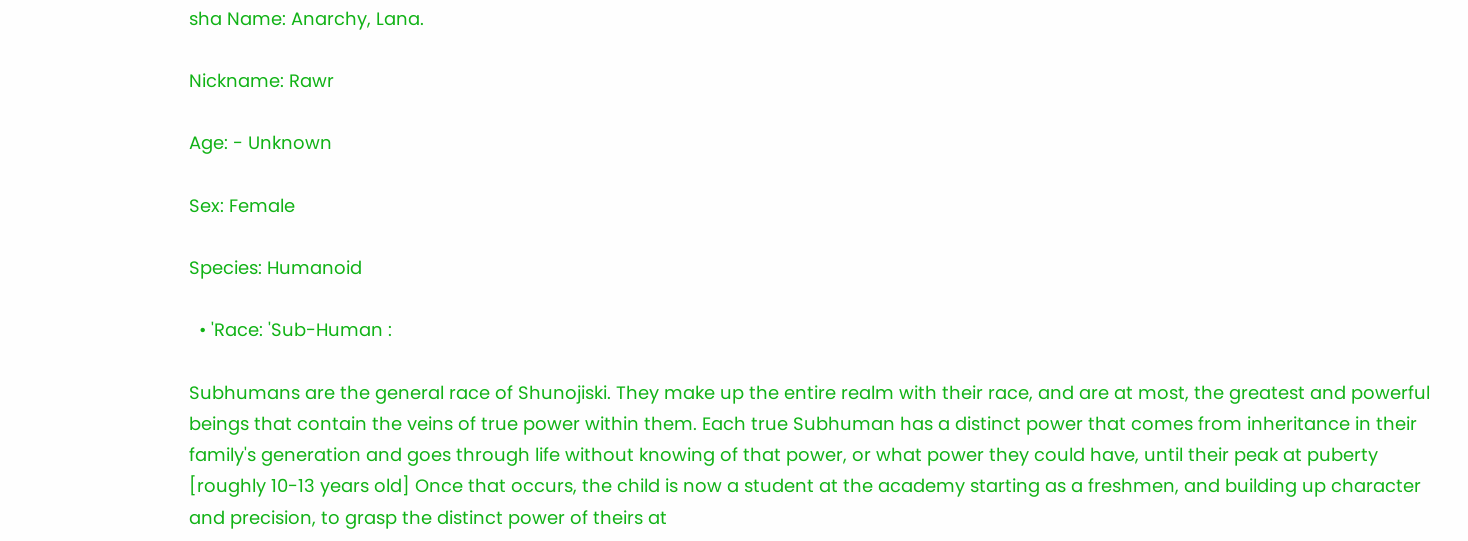sha Name: Anarchy, Lana.

Nickname: Rawr

Age: - Unknown

Sex: Female

Species: Humanoid

  • 'Race: 'Sub-Human :

Subhumans are the general race of Shunojiski. They make up the entire realm with their race, and are at most, the greatest and powerful beings that contain the veins of true power within them. Each true Subhuman has a distinct power that comes from inheritance in their family's generation and goes through life without knowing of that power, or what power they could have, until their peak at puberty [roughly 10-13 years old] Once that occurs, the child is now a student at the academy starting as a freshmen, and building up character and precision, to grasp the distinct power of theirs at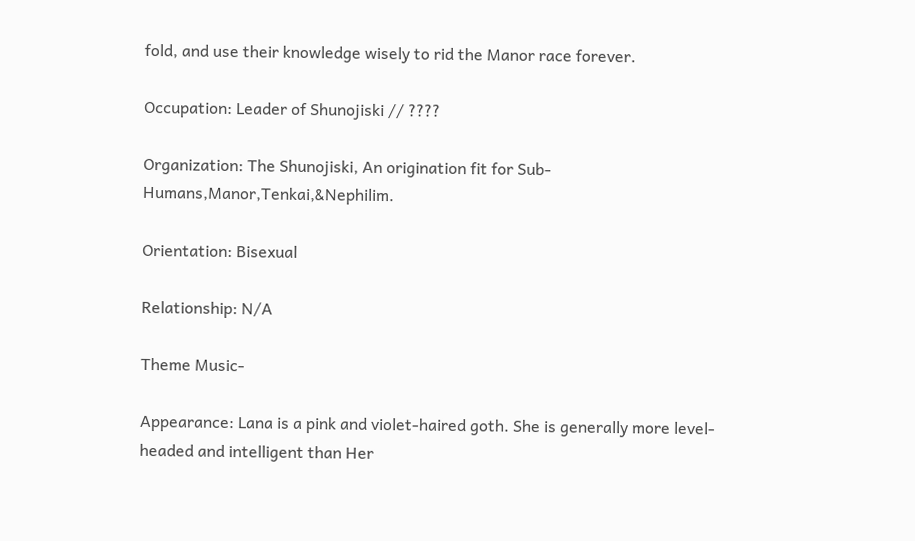fold, and use their knowledge wisely to rid the Manor race forever.

Occupation: Leader of Shunojiski // ????

Organization: The Shunojiski, An origination fit for Sub-Humans,Manor,Tenkai,&Nephilim.

Orientation: Bisexual

Relationship: N/A

Theme Music-

Appearance: Lana is a pink and violet-haired goth. She is generally more level-headed and intelligent than Her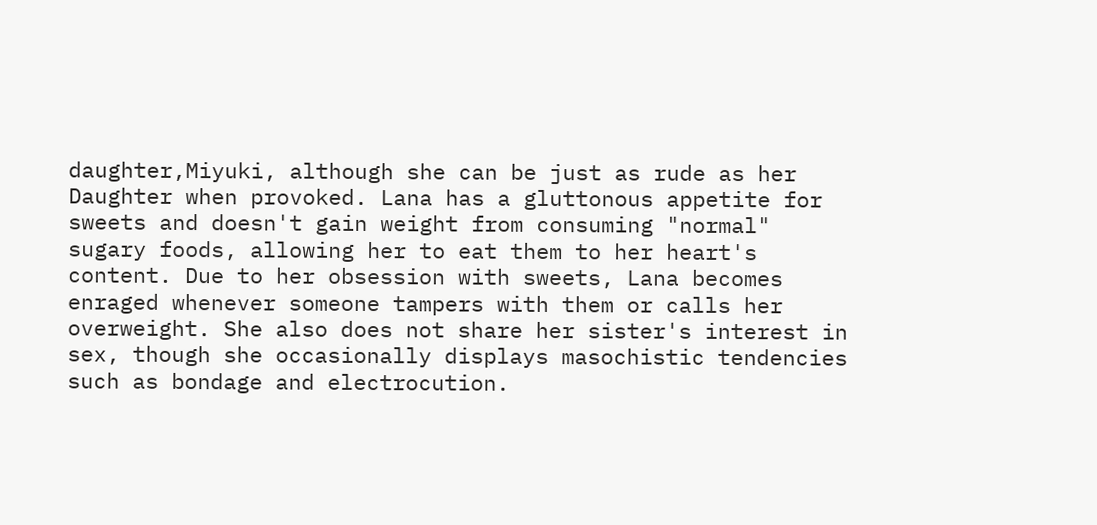daughter,Miyuki, although she can be just as rude as her Daughter when provoked. Lana has a gluttonous appetite for sweets and doesn't gain weight from consuming "normal" sugary foods, allowing her to eat them to her heart's content. Due to her obsession with sweets, Lana becomes enraged whenever someone tampers with them or calls her overweight. She also does not share her sister's interest in sex, though she occasionally displays masochistic tendencies such as bondage and electrocution.